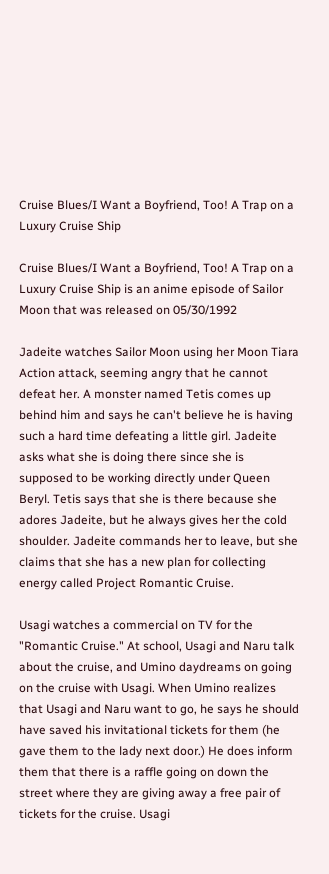Cruise Blues/I Want a Boyfriend, Too! A Trap on a Luxury Cruise Ship

Cruise Blues/I Want a Boyfriend, Too! A Trap on a Luxury Cruise Ship is an anime episode of Sailor Moon that was released on 05/30/1992

Jadeite watches Sailor Moon using her Moon Tiara Action attack, seeming angry that he cannot defeat her. A monster named Tetis comes up behind him and says he can't believe he is having such a hard time defeating a little girl. Jadeite asks what she is doing there since she is supposed to be working directly under Queen Beryl. Tetis says that she is there because she adores Jadeite, but he always gives her the cold shoulder. Jadeite commands her to leave, but she claims that she has a new plan for collecting energy called Project Romantic Cruise.

Usagi watches a commercial on TV for the "Romantic Cruise." At school, Usagi and Naru talk about the cruise, and Umino daydreams on going on the cruise with Usagi. When Umino realizes that Usagi and Naru want to go, he says he should have saved his invitational tickets for them (he gave them to the lady next door.) He does inform them that there is a raffle going on down the street where they are giving away a free pair of tickets for the cruise. Usagi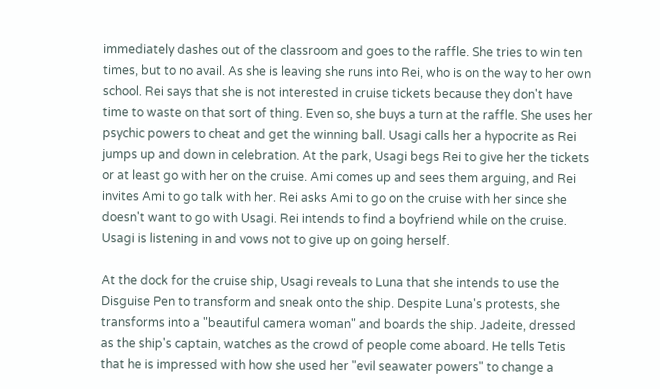immediately dashes out of the classroom and goes to the raffle. She tries to win ten times, but to no avail. As she is leaving she runs into Rei, who is on the way to her own school. Rei says that she is not interested in cruise tickets because they don't have time to waste on that sort of thing. Even so, she buys a turn at the raffle. She uses her psychic powers to cheat and get the winning ball. Usagi calls her a hypocrite as Rei jumps up and down in celebration. At the park, Usagi begs Rei to give her the tickets or at least go with her on the cruise. Ami comes up and sees them arguing, and Rei invites Ami to go talk with her. Rei asks Ami to go on the cruise with her since she doesn't want to go with Usagi. Rei intends to find a boyfriend while on the cruise. Usagi is listening in and vows not to give up on going herself.

At the dock for the cruise ship, Usagi reveals to Luna that she intends to use the Disguise Pen to transform and sneak onto the ship. Despite Luna's protests, she transforms into a "beautiful camera woman" and boards the ship. Jadeite, dressed as the ship's captain, watches as the crowd of people come aboard. He tells Tetis that he is impressed with how she used her "evil seawater powers" to change a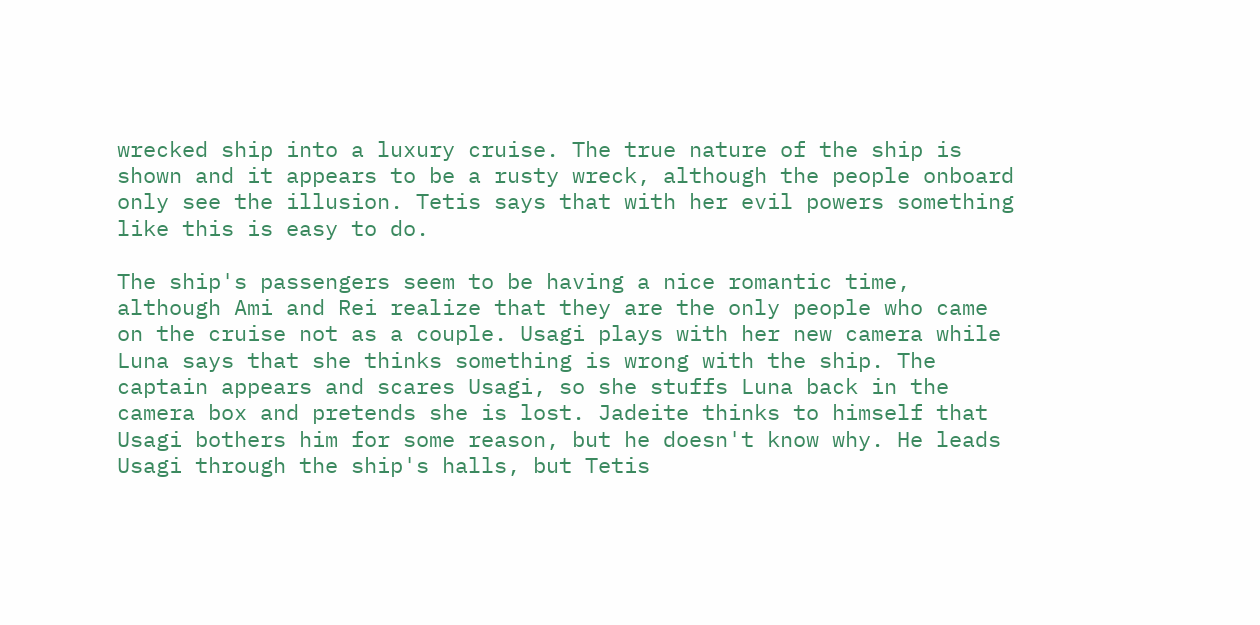wrecked ship into a luxury cruise. The true nature of the ship is shown and it appears to be a rusty wreck, although the people onboard only see the illusion. Tetis says that with her evil powers something like this is easy to do.

The ship's passengers seem to be having a nice romantic time, although Ami and Rei realize that they are the only people who came on the cruise not as a couple. Usagi plays with her new camera while Luna says that she thinks something is wrong with the ship. The captain appears and scares Usagi, so she stuffs Luna back in the camera box and pretends she is lost. Jadeite thinks to himself that Usagi bothers him for some reason, but he doesn't know why. He leads Usagi through the ship's halls, but Tetis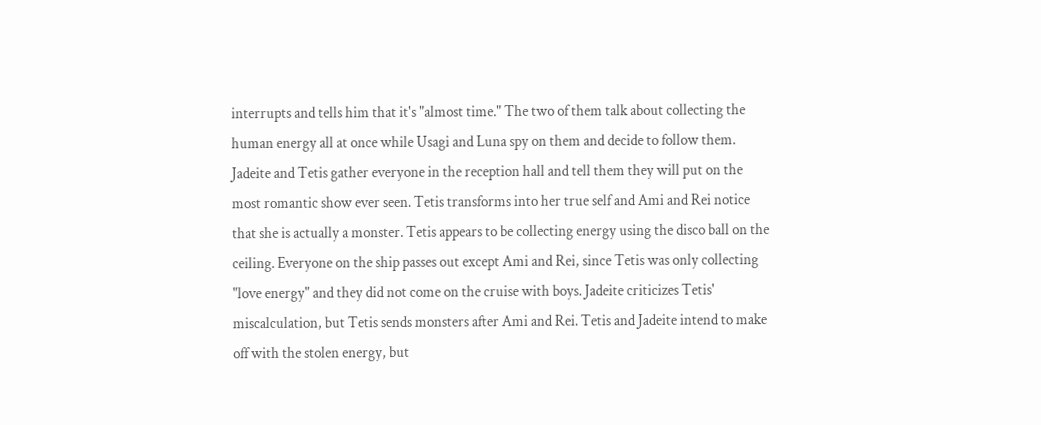interrupts and tells him that it's "almost time." The two of them talk about collecting the human energy all at once while Usagi and Luna spy on them and decide to follow them. Jadeite and Tetis gather everyone in the reception hall and tell them they will put on the most romantic show ever seen. Tetis transforms into her true self and Ami and Rei notice that she is actually a monster. Tetis appears to be collecting energy using the disco ball on the ceiling. Everyone on the ship passes out except Ami and Rei, since Tetis was only collecting "love energy" and they did not come on the cruise with boys. Jadeite criticizes Tetis' miscalculation, but Tetis sends monsters after Ami and Rei. Tetis and Jadeite intend to make off with the stolen energy, but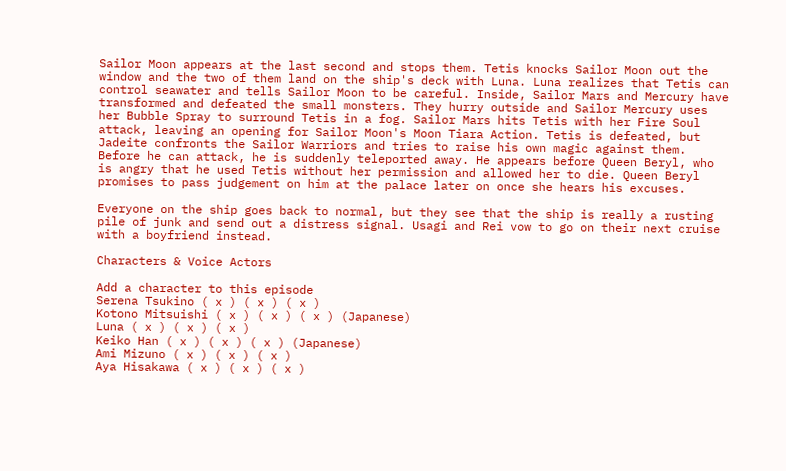Sailor Moon appears at the last second and stops them. Tetis knocks Sailor Moon out the window and the two of them land on the ship's deck with Luna. Luna realizes that Tetis can control seawater and tells Sailor Moon to be careful. Inside, Sailor Mars and Mercury have transformed and defeated the small monsters. They hurry outside and Sailor Mercury uses her Bubble Spray to surround Tetis in a fog. Sailor Mars hits Tetis with her Fire Soul attack, leaving an opening for Sailor Moon's Moon Tiara Action. Tetis is defeated, but Jadeite confronts the Sailor Warriors and tries to raise his own magic against them. Before he can attack, he is suddenly teleported away. He appears before Queen Beryl, who is angry that he used Tetis without her permission and allowed her to die. Queen Beryl promises to pass judgement on him at the palace later on once she hears his excuses.

Everyone on the ship goes back to normal, but they see that the ship is really a rusting pile of junk and send out a distress signal. Usagi and Rei vow to go on their next cruise with a boyfriend instead.

Characters & Voice Actors

Add a character to this episode
Serena Tsukino ( x ) ( x ) ( x )
Kotono Mitsuishi ( x ) ( x ) ( x ) (Japanese)
Luna ( x ) ( x ) ( x )
Keiko Han ( x ) ( x ) ( x ) (Japanese)
Ami Mizuno ( x ) ( x ) ( x )
Aya Hisakawa ( x ) ( x ) ( x )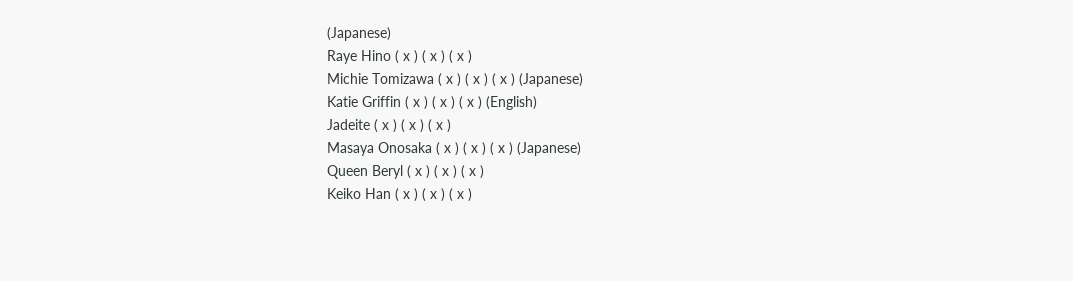(Japanese)
Raye Hino ( x ) ( x ) ( x )
Michie Tomizawa ( x ) ( x ) ( x ) (Japanese)
Katie Griffin ( x ) ( x ) ( x ) (English)
Jadeite ( x ) ( x ) ( x )
Masaya Onosaka ( x ) ( x ) ( x ) (Japanese)
Queen Beryl ( x ) ( x ) ( x )
Keiko Han ( x ) ( x ) ( x )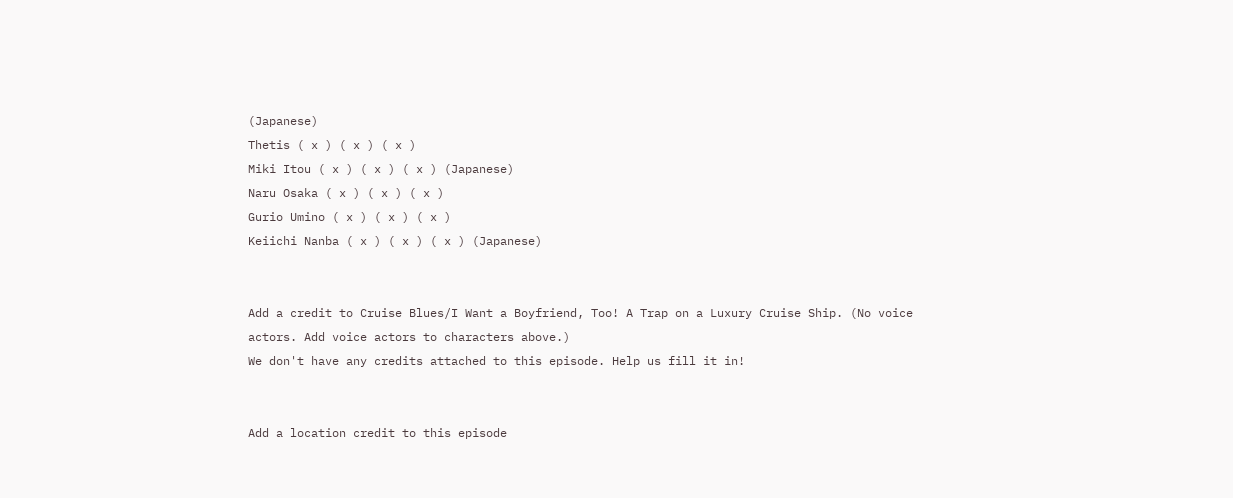(Japanese)
Thetis ( x ) ( x ) ( x )
Miki Itou ( x ) ( x ) ( x ) (Japanese)
Naru Osaka ( x ) ( x ) ( x )
Gurio Umino ( x ) ( x ) ( x )
Keiichi Nanba ( x ) ( x ) ( x ) (Japanese)


Add a credit to Cruise Blues/I Want a Boyfriend, Too! A Trap on a Luxury Cruise Ship. (No voice actors. Add voice actors to characters above.)
We don't have any credits attached to this episode. Help us fill it in!


Add a location credit to this episode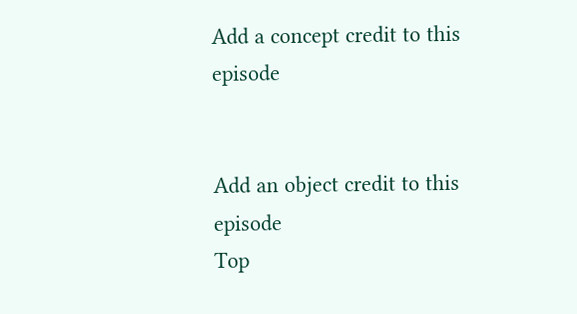Add a concept credit to this episode


Add an object credit to this episode
Top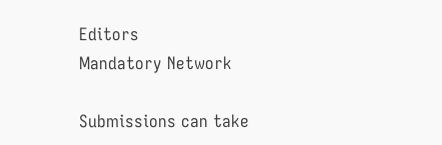Editors
Mandatory Network

Submissions can take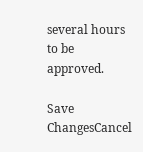several hours to be approved.

Save ChangesCancel